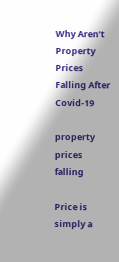Why Aren’t Property Prices Falling After Covid-19

property prices falling

Price is simply a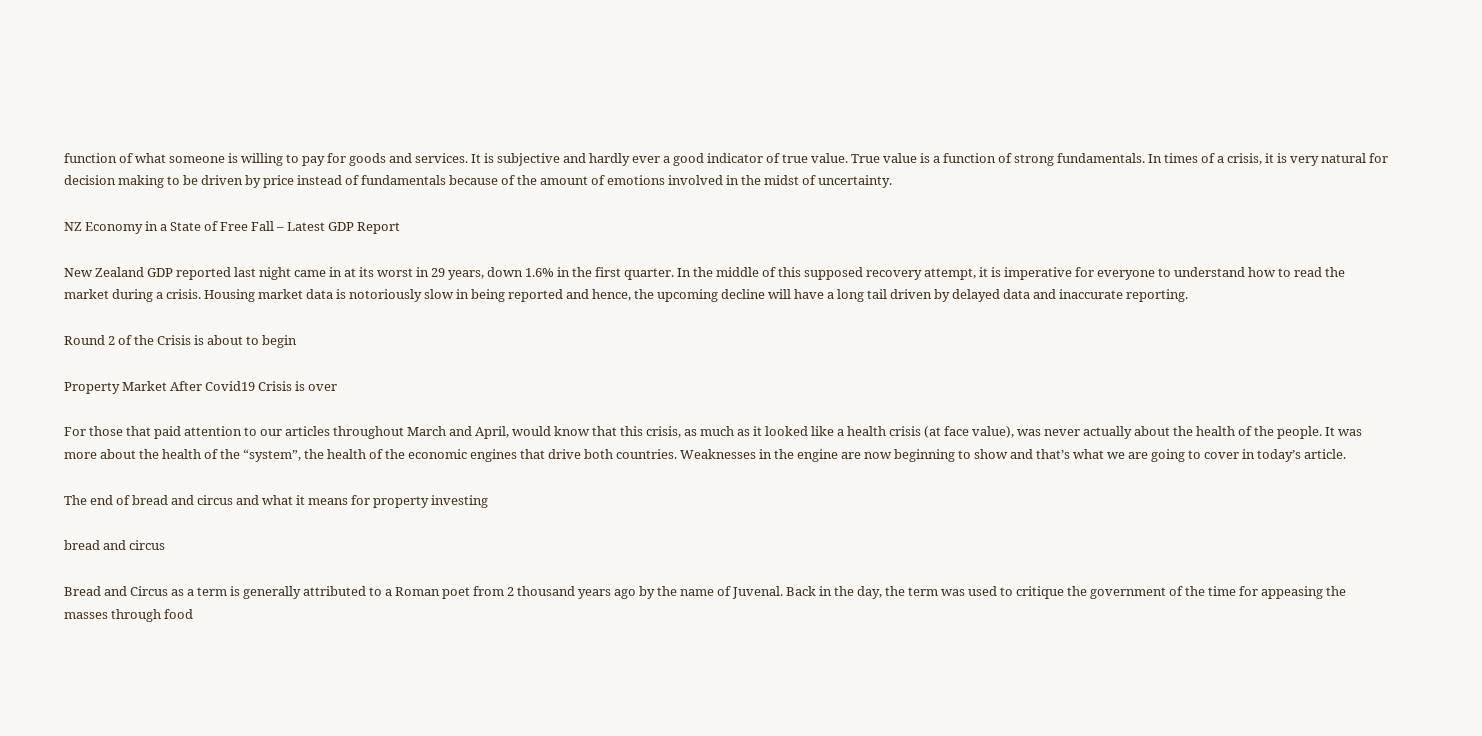function of what someone is willing to pay for goods and services. It is subjective and hardly ever a good indicator of true value. True value is a function of strong fundamentals. In times of a crisis, it is very natural for decision making to be driven by price instead of fundamentals because of the amount of emotions involved in the midst of uncertainty.

NZ Economy in a State of Free Fall – Latest GDP Report

New Zealand GDP reported last night came in at its worst in 29 years, down 1.6% in the first quarter. In the middle of this supposed recovery attempt, it is imperative for everyone to understand how to read the market during a crisis. Housing market data is notoriously slow in being reported and hence, the upcoming decline will have a long tail driven by delayed data and inaccurate reporting.

Round 2 of the Crisis is about to begin

Property Market After Covid19 Crisis is over

For those that paid attention to our articles throughout March and April, would know that this crisis, as much as it looked like a health crisis (at face value), was never actually about the health of the people. It was more about the health of the “system”, the health of the economic engines that drive both countries. Weaknesses in the engine are now beginning to show and that’s what we are going to cover in today’s article.

The end of bread and circus and what it means for property investing

bread and circus

Bread and Circus as a term is generally attributed to a Roman poet from 2 thousand years ago by the name of Juvenal. Back in the day, the term was used to critique the government of the time for appeasing the masses through food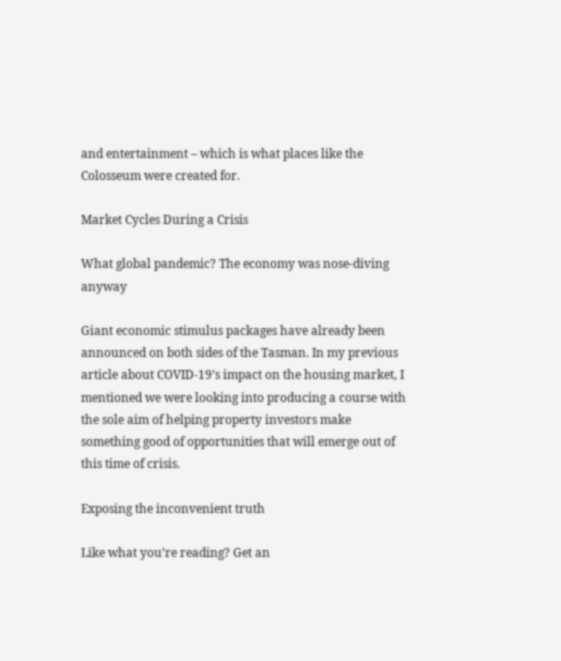and entertainment – which is what places like the Colosseum were created for.

Market Cycles During a Crisis

What global pandemic? The economy was nose-diving anyway

Giant economic stimulus packages have already been announced on both sides of the Tasman. In my previous article about COVID-19’s impact on the housing market, I mentioned we were looking into producing a course with the sole aim of helping property investors make something good of opportunities that will emerge out of this time of crisis.

Exposing the inconvenient truth

Like what you’re reading? Get an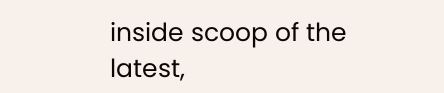inside scoop of the latest,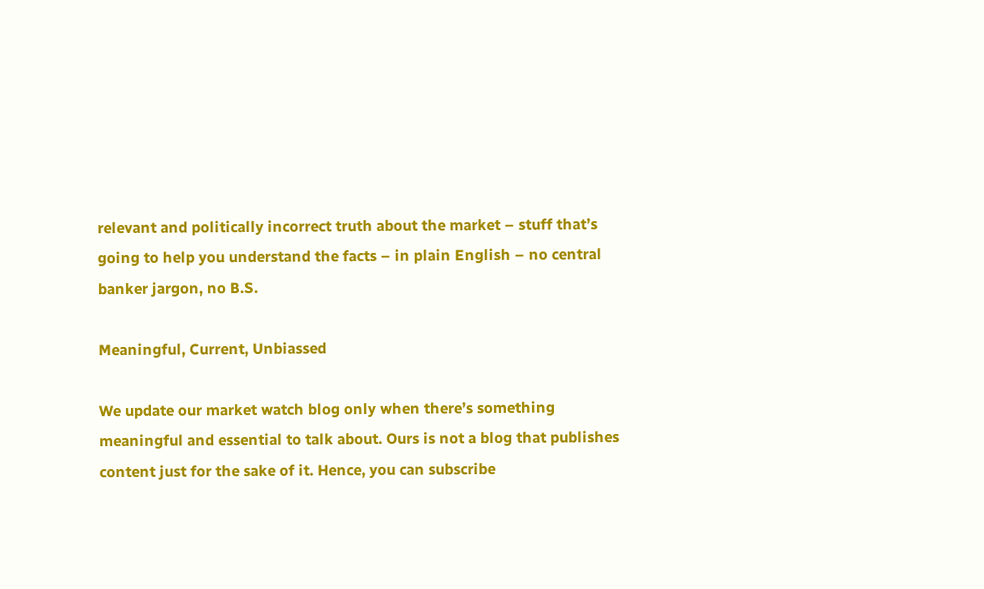relevant and politically incorrect truth about the market – stuff that’s going to help you understand the facts – in plain English – no central banker jargon, no B.S.

Meaningful, Current, Unbiassed

We update our market watch blog only when there’s something meaningful and essential to talk about. Ours is not a blog that publishes content just for the sake of it. Hence, you can subscribe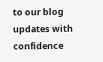to our blog updates with confidence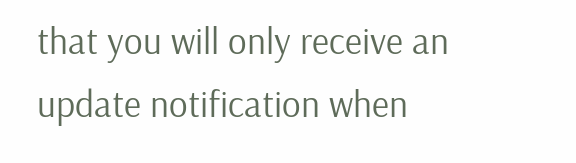that you will only receive an update notification when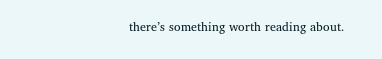there’s something worth reading about.